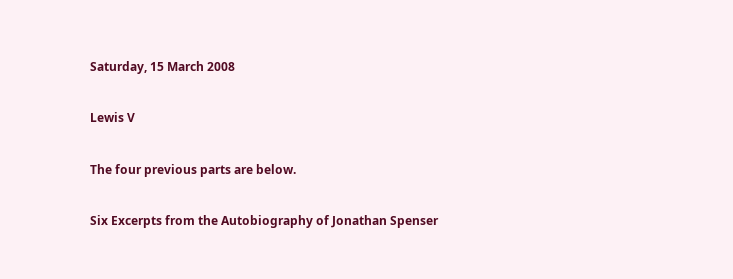Saturday, 15 March 2008

Lewis V

The four previous parts are below.

Six Excerpts from the Autobiography of Jonathan Spenser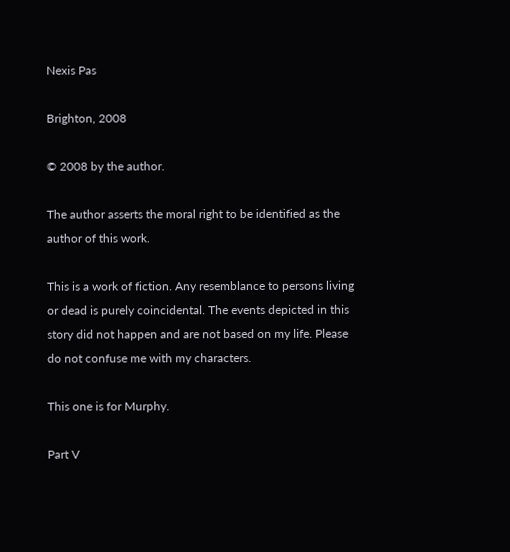Nexis Pas

Brighton, 2008

© 2008 by the author.

The author asserts the moral right to be identified as the author of this work.

This is a work of fiction. Any resemblance to persons living or dead is purely coincidental. The events depicted in this story did not happen and are not based on my life. Please do not confuse me with my characters.

This one is for Murphy.

Part V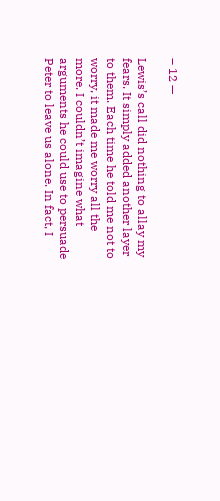– 12 —

Lewis’s call did nothing to allay my fears. It simply added another layer to them. Each time he told me not to worry, it made me worry all the more. I couldn’t imagine what arguments he could use to persuade Peter to leave us alone. In fact, I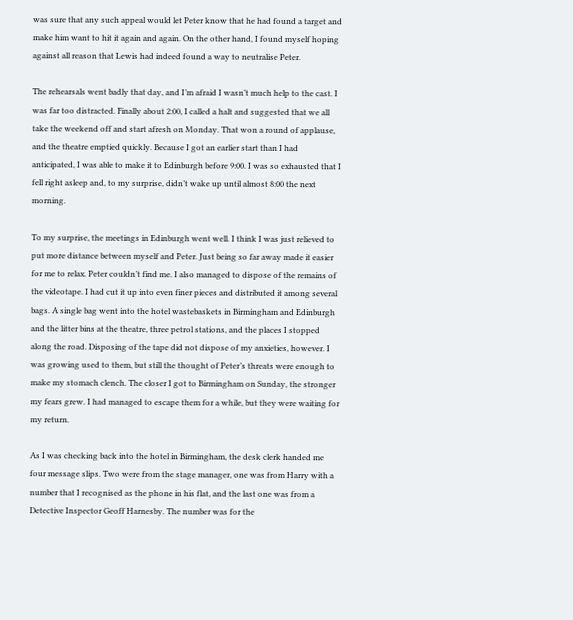was sure that any such appeal would let Peter know that he had found a target and make him want to hit it again and again. On the other hand, I found myself hoping against all reason that Lewis had indeed found a way to neutralise Peter.

The rehearsals went badly that day, and I’m afraid I wasn’t much help to the cast. I was far too distracted. Finally about 2:00, I called a halt and suggested that we all take the weekend off and start afresh on Monday. That won a round of applause, and the theatre emptied quickly. Because I got an earlier start than I had anticipated, I was able to make it to Edinburgh before 9:00. I was so exhausted that I fell right asleep and, to my surprise, didn’t wake up until almost 8:00 the next morning.

To my surprise, the meetings in Edinburgh went well. I think I was just relieved to put more distance between myself and Peter. Just being so far away made it easier for me to relax. Peter couldn’t find me. I also managed to dispose of the remains of the videotape. I had cut it up into even finer pieces and distributed it among several bags. A single bag went into the hotel wastebaskets in Birmingham and Edinburgh and the litter bins at the theatre, three petrol stations, and the places I stopped along the road. Disposing of the tape did not dispose of my anxieties, however. I was growing used to them, but still the thought of Peter’s threats were enough to make my stomach clench. The closer I got to Birmingham on Sunday, the stronger my fears grew. I had managed to escape them for a while, but they were waiting for my return.

As I was checking back into the hotel in Birmingham, the desk clerk handed me four message slips. Two were from the stage manager, one was from Harry with a number that I recognised as the phone in his flat, and the last one was from a Detective Inspector Geoff Harnesby. The number was for the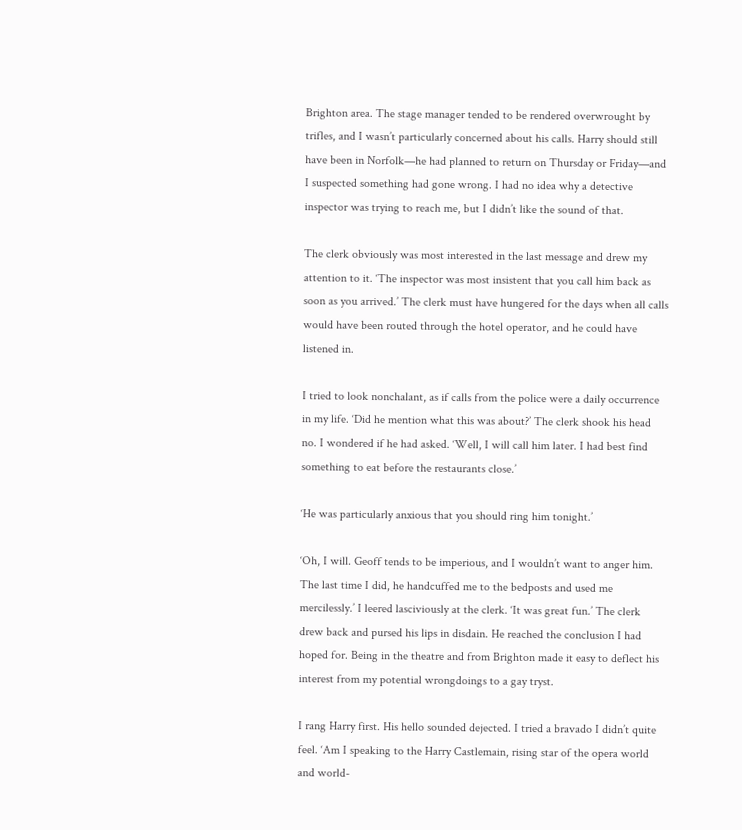Brighton area. The stage manager tended to be rendered overwrought by trifles, and I wasn’t particularly concerned about his calls. Harry should still have been in Norfolk—he had planned to return on Thursday or Friday—and I suspected something had gone wrong. I had no idea why a detective inspector was trying to reach me, but I didn’t like the sound of that.

The clerk obviously was most interested in the last message and drew my attention to it. ‘The inspector was most insistent that you call him back as soon as you arrived.’ The clerk must have hungered for the days when all calls would have been routed through the hotel operator, and he could have listened in.

I tried to look nonchalant, as if calls from the police were a daily occurrence in my life. ‘Did he mention what this was about?’ The clerk shook his head no. I wondered if he had asked. ‘Well, I will call him later. I had best find something to eat before the restaurants close.’

‘He was particularly anxious that you should ring him tonight.’

‘Oh, I will. Geoff tends to be imperious, and I wouldn’t want to anger him. The last time I did, he handcuffed me to the bedposts and used me mercilessly.’ I leered lasciviously at the clerk. ‘It was great fun.’ The clerk drew back and pursed his lips in disdain. He reached the conclusion I had hoped for. Being in the theatre and from Brighton made it easy to deflect his interest from my potential wrongdoings to a gay tryst.

I rang Harry first. His hello sounded dejected. I tried a bravado I didn’t quite feel. ‘Am I speaking to the Harry Castlemain, rising star of the opera world and world-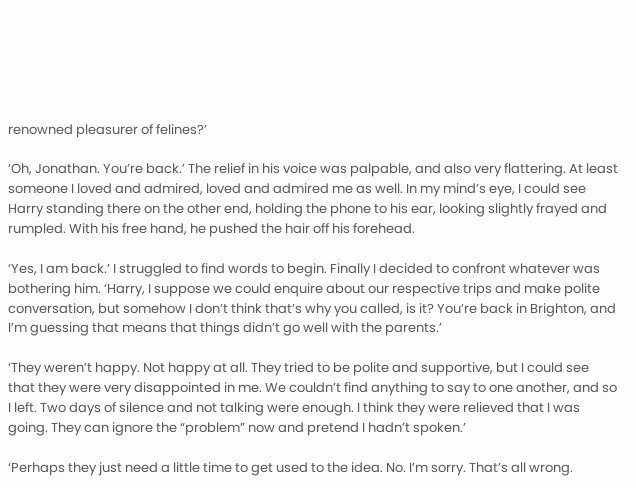renowned pleasurer of felines?’

‘Oh, Jonathan. You’re back.’ The relief in his voice was palpable, and also very flattering. At least someone I loved and admired, loved and admired me as well. In my mind’s eye, I could see Harry standing there on the other end, holding the phone to his ear, looking slightly frayed and rumpled. With his free hand, he pushed the hair off his forehead.

‘Yes, I am back.’ I struggled to find words to begin. Finally I decided to confront whatever was bothering him. ‘Harry, I suppose we could enquire about our respective trips and make polite conversation, but somehow I don’t think that’s why you called, is it? You’re back in Brighton, and I’m guessing that means that things didn’t go well with the parents.’

‘They weren’t happy. Not happy at all. They tried to be polite and supportive, but I could see that they were very disappointed in me. We couldn’t find anything to say to one another, and so I left. Two days of silence and not talking were enough. I think they were relieved that I was going. They can ignore the “problem” now and pretend I hadn’t spoken.’

‘Perhaps they just need a little time to get used to the idea. No. I’m sorry. That’s all wrong.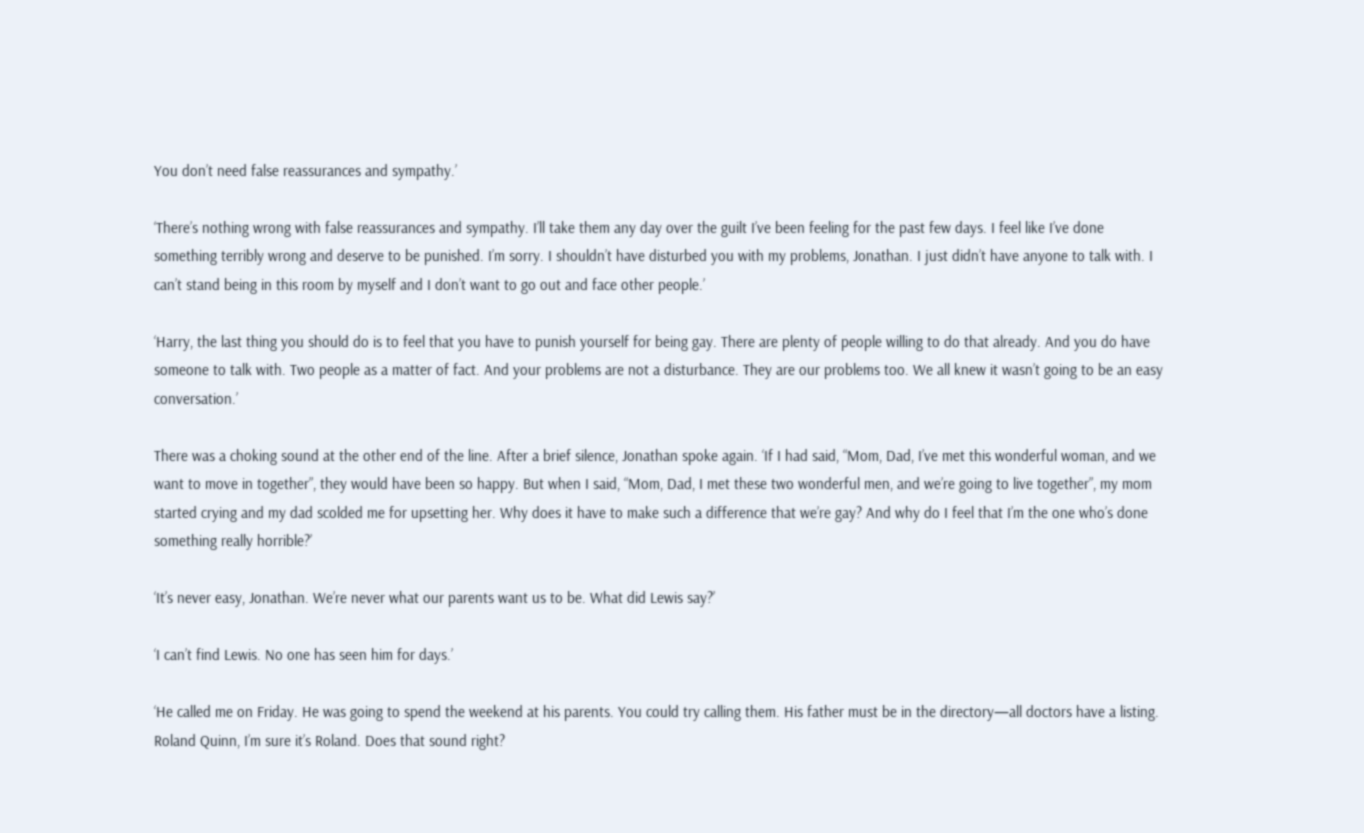You don’t need false reassurances and sympathy.’

‘There’s nothing wrong with false reassurances and sympathy. I’ll take them any day over the guilt I’ve been feeling for the past few days. I feel like I’ve done something terribly wrong and deserve to be punished. I’m sorry. I shouldn’t have disturbed you with my problems, Jonathan. I just didn’t have anyone to talk with. I can’t stand being in this room by myself and I don’t want to go out and face other people.’

‘Harry, the last thing you should do is to feel that you have to punish yourself for being gay. There are plenty of people willing to do that already. And you do have someone to talk with. Two people as a matter of fact. And your problems are not a disturbance. They are our problems too. We all knew it wasn’t going to be an easy conversation.’

There was a choking sound at the other end of the line. After a brief silence, Jonathan spoke again. ‘If I had said, “Mom, Dad, I’ve met this wonderful woman, and we want to move in together”, they would have been so happy. But when I said, “Mom, Dad, I met these two wonderful men, and we’re going to live together”, my mom started crying and my dad scolded me for upsetting her. Why does it have to make such a difference that we’re gay? And why do I feel that I’m the one who’s done something really horrible?’

‘It’s never easy, Jonathan. We’re never what our parents want us to be. What did Lewis say?’

‘I can’t find Lewis. No one has seen him for days.’

‘He called me on Friday. He was going to spend the weekend at his parents. You could try calling them. His father must be in the directory—all doctors have a listing. Roland Quinn, I’m sure it’s Roland. Does that sound right?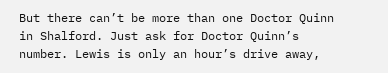But there can’t be more than one Doctor Quinn in Shalford. Just ask for Doctor Quinn’s number. Lewis is only an hour’s drive away,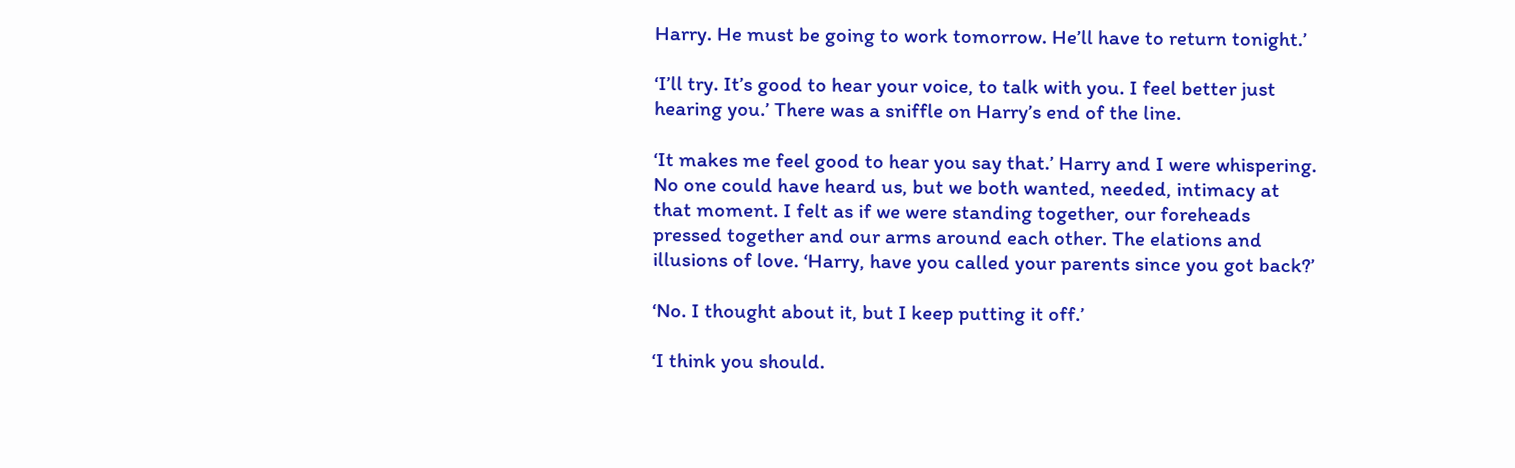Harry. He must be going to work tomorrow. He’ll have to return tonight.’

‘I’ll try. It’s good to hear your voice, to talk with you. I feel better just hearing you.’ There was a sniffle on Harry’s end of the line.

‘It makes me feel good to hear you say that.’ Harry and I were whispering. No one could have heard us, but we both wanted, needed, intimacy at that moment. I felt as if we were standing together, our foreheads pressed together and our arms around each other. The elations and illusions of love. ‘Harry, have you called your parents since you got back?’

‘No. I thought about it, but I keep putting it off.’

‘I think you should.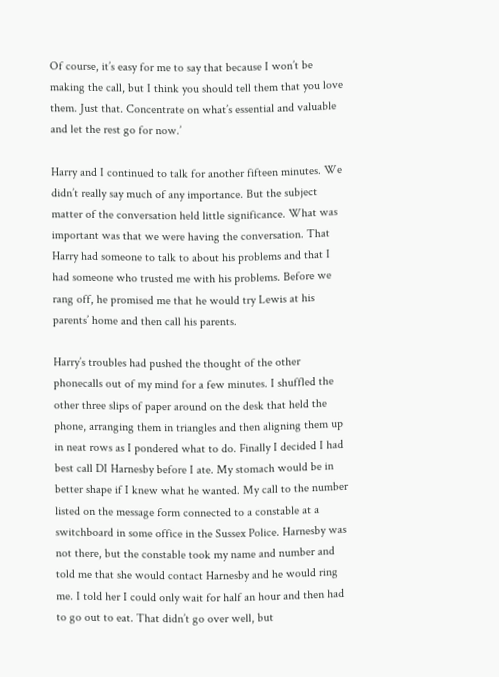Of course, it’s easy for me to say that because I won’t be making the call, but I think you should tell them that you love them. Just that. Concentrate on what’s essential and valuable and let the rest go for now.’

Harry and I continued to talk for another fifteen minutes. We didn’t really say much of any importance. But the subject matter of the conversation held little significance. What was important was that we were having the conversation. That Harry had someone to talk to about his problems and that I had someone who trusted me with his problems. Before we rang off, he promised me that he would try Lewis at his parents’ home and then call his parents.

Harry’s troubles had pushed the thought of the other phonecalls out of my mind for a few minutes. I shuffled the other three slips of paper around on the desk that held the phone, arranging them in triangles and then aligning them up in neat rows as I pondered what to do. Finally I decided I had best call DI Harnesby before I ate. My stomach would be in better shape if I knew what he wanted. My call to the number listed on the message form connected to a constable at a switchboard in some office in the Sussex Police. Harnesby was not there, but the constable took my name and number and told me that she would contact Harnesby and he would ring me. I told her I could only wait for half an hour and then had to go out to eat. That didn’t go over well, but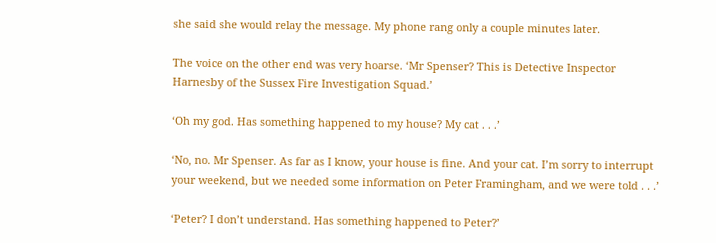she said she would relay the message. My phone rang only a couple minutes later.

The voice on the other end was very hoarse. ‘Mr Spenser? This is Detective Inspector Harnesby of the Sussex Fire Investigation Squad.’

‘Oh my god. Has something happened to my house? My cat . . .’

‘No, no. Mr Spenser. As far as I know, your house is fine. And your cat. I’m sorry to interrupt your weekend, but we needed some information on Peter Framingham, and we were told . . .’

‘Peter? I don’t understand. Has something happened to Peter?’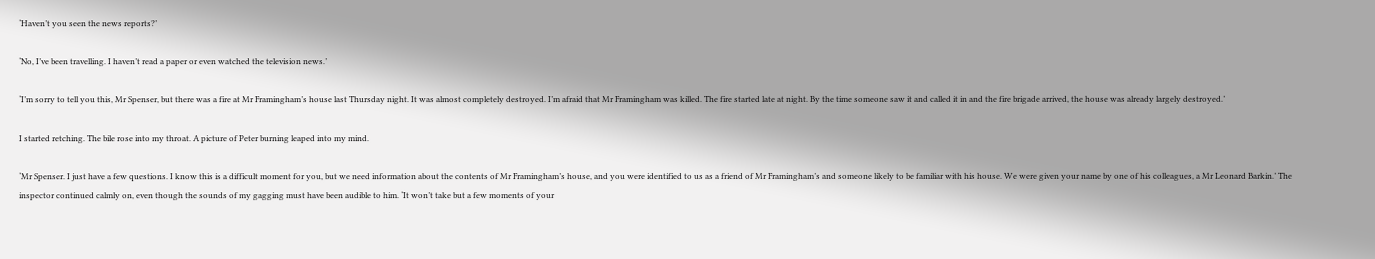‘Haven’t you seen the news reports?’

‘No, I’ve been travelling. I haven’t read a paper or even watched the television news.’

‘I’m sorry to tell you this, Mr Spenser, but there was a fire at Mr Framingham’s house last Thursday night. It was almost completely destroyed. I’m afraid that Mr Framingham was killed. The fire started late at night. By the time someone saw it and called it in and the fire brigade arrived, the house was already largely destroyed.’

I started retching. The bile rose into my throat. A picture of Peter burning leaped into my mind.

‘Mr Spenser. I just have a few questions. I know this is a difficult moment for you, but we need information about the contents of Mr Framingham’s house, and you were identified to us as a friend of Mr Framingham’s and someone likely to be familiar with his house. We were given your name by one of his colleagues, a Mr Leonard Barkin.’ The inspector continued calmly on, even though the sounds of my gagging must have been audible to him. ‘It won’t take but a few moments of your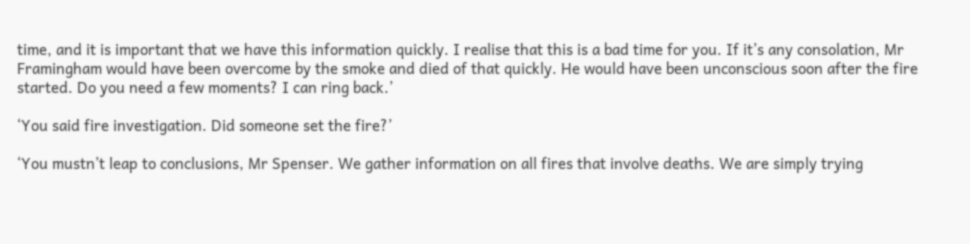time, and it is important that we have this information quickly. I realise that this is a bad time for you. If it’s any consolation, Mr Framingham would have been overcome by the smoke and died of that quickly. He would have been unconscious soon after the fire started. Do you need a few moments? I can ring back.’

‘You said fire investigation. Did someone set the fire?’

‘You mustn’t leap to conclusions, Mr Spenser. We gather information on all fires that involve deaths. We are simply trying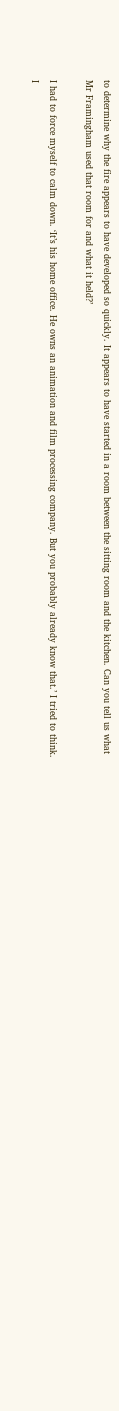to determine why the fire appears to have developed so quickly. It appears to have started in a room between the sitting room and the kitchen. Can you tell us what Mr Framingham used that room for and what it held?’

I had to force myself to calm down. ‘It’s his home office. He owns an animation and film processing company. But you probably already know that.’ I tried to think. I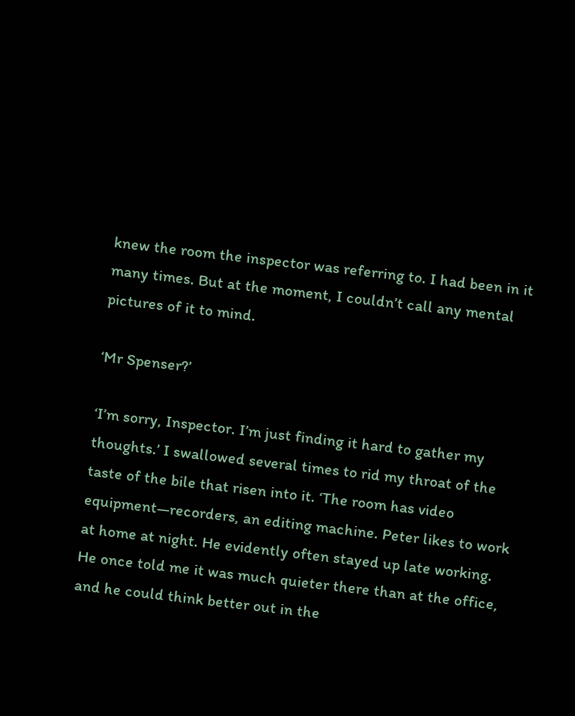knew the room the inspector was referring to. I had been in it many times. But at the moment, I couldn’t call any mental pictures of it to mind.

‘Mr Spenser?’

‘I’m sorry, Inspector. I’m just finding it hard to gather my thoughts.’ I swallowed several times to rid my throat of the taste of the bile that risen into it. ‘The room has video equipment—recorders, an editing machine. Peter likes to work at home at night. He evidently often stayed up late working. He once told me it was much quieter there than at the office, and he could think better out in the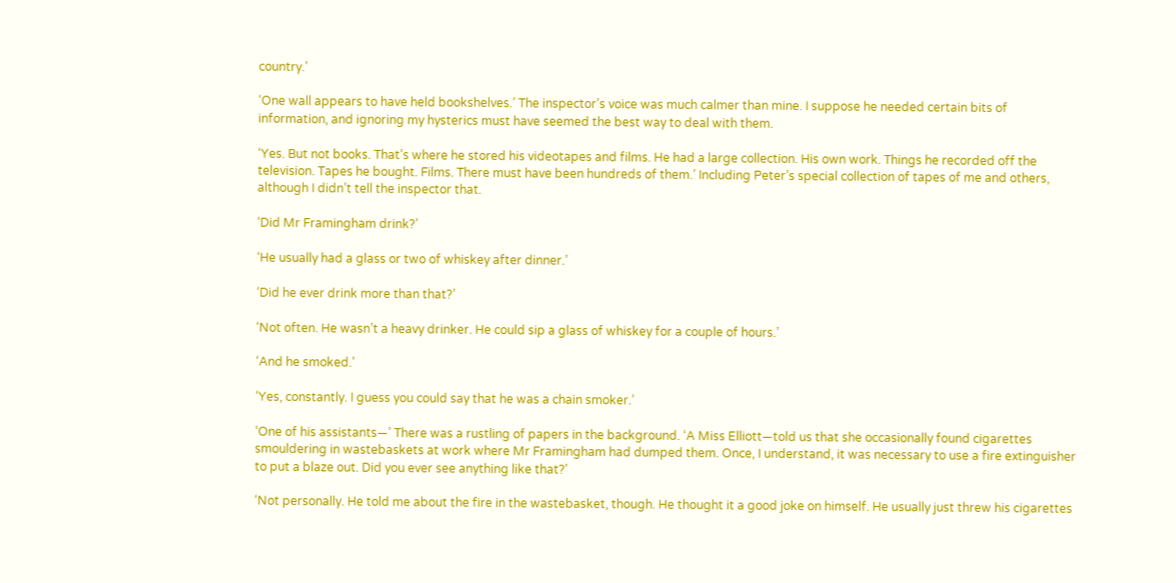country.’

‘One wall appears to have held bookshelves.’ The inspector’s voice was much calmer than mine. I suppose he needed certain bits of information, and ignoring my hysterics must have seemed the best way to deal with them.

‘Yes. But not books. That’s where he stored his videotapes and films. He had a large collection. His own work. Things he recorded off the television. Tapes he bought. Films. There must have been hundreds of them.’ Including Peter’s special collection of tapes of me and others, although I didn’t tell the inspector that.

‘Did Mr Framingham drink?’

‘He usually had a glass or two of whiskey after dinner.’

‘Did he ever drink more than that?’

‘Not often. He wasn’t a heavy drinker. He could sip a glass of whiskey for a couple of hours.’

‘And he smoked.’

‘Yes, constantly. I guess you could say that he was a chain smoker.’

‘One of his assistants—’ There was a rustling of papers in the background. ‘A Miss Elliott—told us that she occasionally found cigarettes smouldering in wastebaskets at work where Mr Framingham had dumped them. Once, I understand, it was necessary to use a fire extinguisher to put a blaze out. Did you ever see anything like that?’

‘Not personally. He told me about the fire in the wastebasket, though. He thought it a good joke on himself. He usually just threw his cigarettes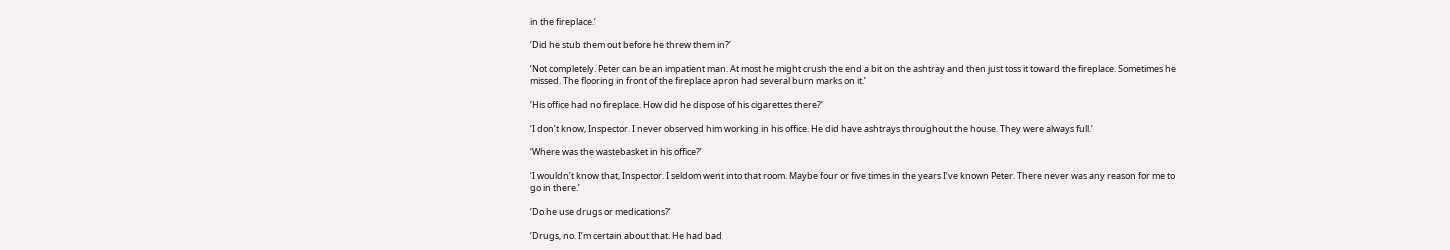in the fireplace.’

‘Did he stub them out before he threw them in?’

‘Not completely. Peter can be an impatient man. At most he might crush the end a bit on the ashtray and then just toss it toward the fireplace. Sometimes he missed. The flooring in front of the fireplace apron had several burn marks on it.’

‘His office had no fireplace. How did he dispose of his cigarettes there?’

‘I don’t know, Inspector. I never observed him working in his office. He did have ashtrays throughout the house. They were always full.’

‘Where was the wastebasket in his office?’

‘I wouldn’t know that, Inspector. I seldom went into that room. Maybe four or five times in the years I’ve known Peter. There never was any reason for me to go in there.’

‘Do he use drugs or medications?’

‘Drugs, no. I’m certain about that. He had bad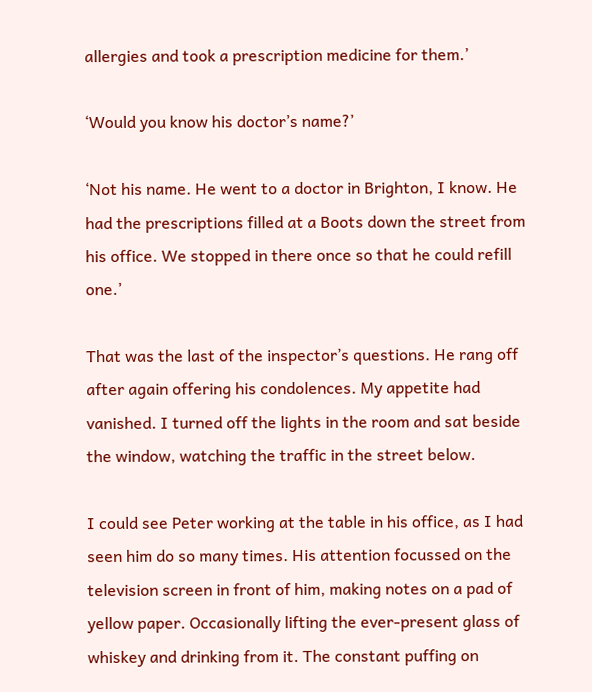allergies and took a prescription medicine for them.’

‘Would you know his doctor’s name?’

‘Not his name. He went to a doctor in Brighton, I know. He had the prescriptions filled at a Boots down the street from his office. We stopped in there once so that he could refill one.’

That was the last of the inspector’s questions. He rang off after again offering his condolences. My appetite had vanished. I turned off the lights in the room and sat beside the window, watching the traffic in the street below.

I could see Peter working at the table in his office, as I had seen him do so many times. His attention focussed on the television screen in front of him, making notes on a pad of yellow paper. Occasionally lifting the ever-present glass of whiskey and drinking from it. The constant puffing on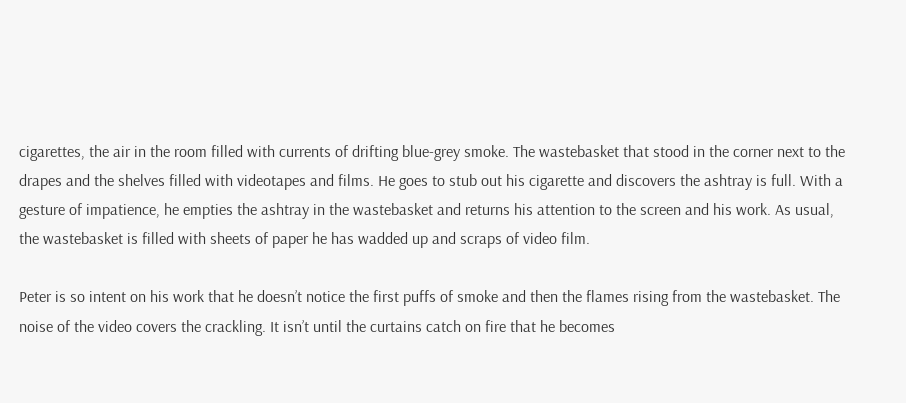cigarettes, the air in the room filled with currents of drifting blue-grey smoke. The wastebasket that stood in the corner next to the drapes and the shelves filled with videotapes and films. He goes to stub out his cigarette and discovers the ashtray is full. With a gesture of impatience, he empties the ashtray in the wastebasket and returns his attention to the screen and his work. As usual, the wastebasket is filled with sheets of paper he has wadded up and scraps of video film.

Peter is so intent on his work that he doesn’t notice the first puffs of smoke and then the flames rising from the wastebasket. The noise of the video covers the crackling. It isn’t until the curtains catch on fire that he becomes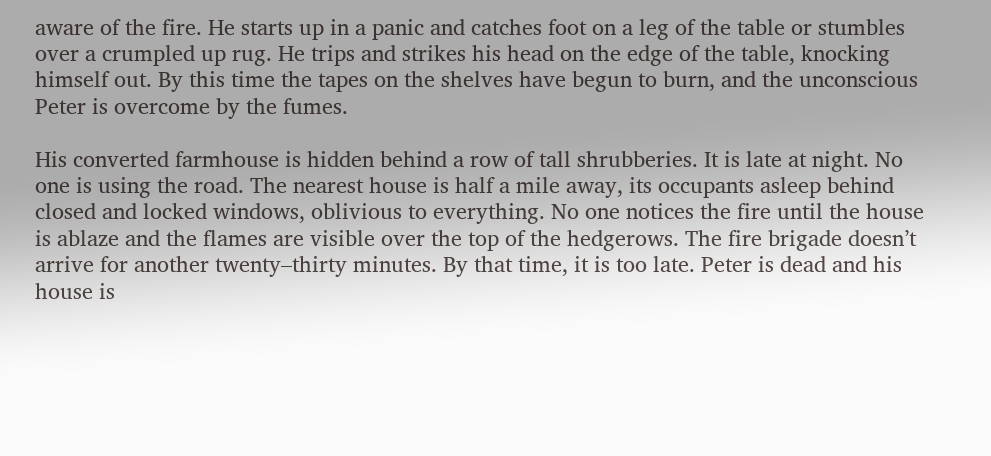aware of the fire. He starts up in a panic and catches foot on a leg of the table or stumbles over a crumpled up rug. He trips and strikes his head on the edge of the table, knocking himself out. By this time the tapes on the shelves have begun to burn, and the unconscious Peter is overcome by the fumes.

His converted farmhouse is hidden behind a row of tall shrubberies. It is late at night. No one is using the road. The nearest house is half a mile away, its occupants asleep behind closed and locked windows, oblivious to everything. No one notices the fire until the house is ablaze and the flames are visible over the top of the hedgerows. The fire brigade doesn’t arrive for another twenty–thirty minutes. By that time, it is too late. Peter is dead and his house is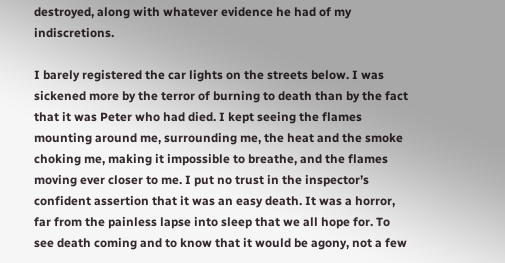destroyed, along with whatever evidence he had of my indiscretions.

I barely registered the car lights on the streets below. I was sickened more by the terror of burning to death than by the fact that it was Peter who had died. I kept seeing the flames mounting around me, surrounding me, the heat and the smoke choking me, making it impossible to breathe, and the flames moving ever closer to me. I put no trust in the inspector’s confident assertion that it was an easy death. It was a horror, far from the painless lapse into sleep that we all hope for. To see death coming and to know that it would be agony, not a few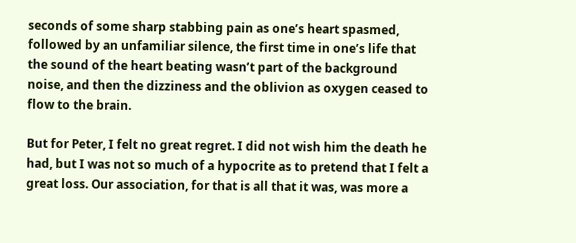seconds of some sharp stabbing pain as one’s heart spasmed, followed by an unfamiliar silence, the first time in one’s life that the sound of the heart beating wasn’t part of the background noise, and then the dizziness and the oblivion as oxygen ceased to flow to the brain.

But for Peter, I felt no great regret. I did not wish him the death he had, but I was not so much of a hypocrite as to pretend that I felt a great loss. Our association, for that is all that it was, was more a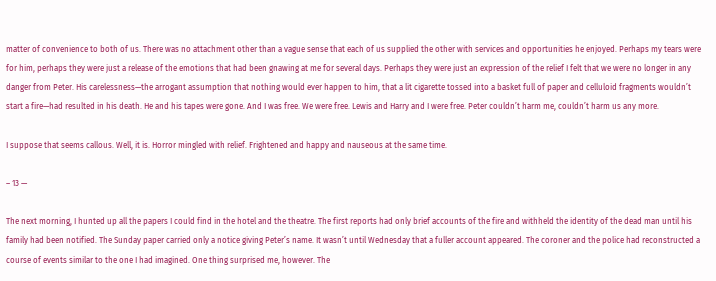matter of convenience to both of us. There was no attachment other than a vague sense that each of us supplied the other with services and opportunities he enjoyed. Perhaps my tears were for him, perhaps they were just a release of the emotions that had been gnawing at me for several days. Perhaps they were just an expression of the relief I felt that we were no longer in any danger from Peter. His carelessness—the arrogant assumption that nothing would ever happen to him, that a lit cigarette tossed into a basket full of paper and celluloid fragments wouldn’t start a fire—had resulted in his death. He and his tapes were gone. And I was free. We were free. Lewis and Harry and I were free. Peter couldn’t harm me, couldn’t harm us any more.

I suppose that seems callous. Well, it is. Horror mingled with relief. Frightened and happy and nauseous at the same time.

– 13 —

The next morning, I hunted up all the papers I could find in the hotel and the theatre. The first reports had only brief accounts of the fire and withheld the identity of the dead man until his family had been notified. The Sunday paper carried only a notice giving Peter’s name. It wasn’t until Wednesday that a fuller account appeared. The coroner and the police had reconstructed a course of events similar to the one I had imagined. One thing surprised me, however. The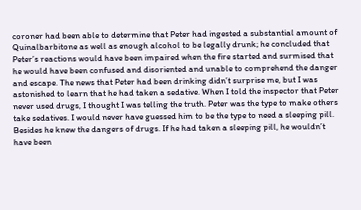coroner had been able to determine that Peter had ingested a substantial amount of Quinalbarbitone as well as enough alcohol to be legally drunk; he concluded that Peter’s reactions would have been impaired when the fire started and surmised that he would have been confused and disoriented and unable to comprehend the danger and escape. The news that Peter had been drinking didn’t surprise me, but I was astonished to learn that he had taken a sedative. When I told the inspector that Peter never used drugs, I thought I was telling the truth. Peter was the type to make others take sedatives. I would never have guessed him to be the type to need a sleeping pill. Besides he knew the dangers of drugs. If he had taken a sleeping pill, he wouldn’t have been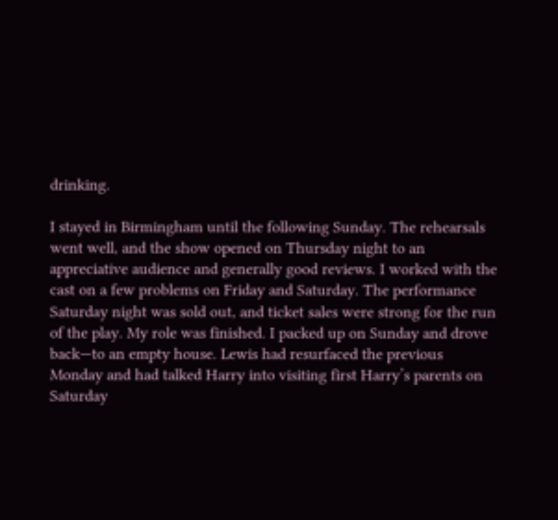drinking.

I stayed in Birmingham until the following Sunday. The rehearsals went well, and the show opened on Thursday night to an appreciative audience and generally good reviews. I worked with the cast on a few problems on Friday and Saturday. The performance Saturday night was sold out, and ticket sales were strong for the run of the play. My role was finished. I packed up on Sunday and drove back—to an empty house. Lewis had resurfaced the previous Monday and had talked Harry into visiting first Harry’s parents on Saturday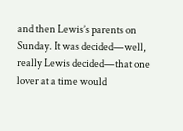and then Lewis’s parents on Sunday. It was decided—well, really Lewis decided—that one lover at a time would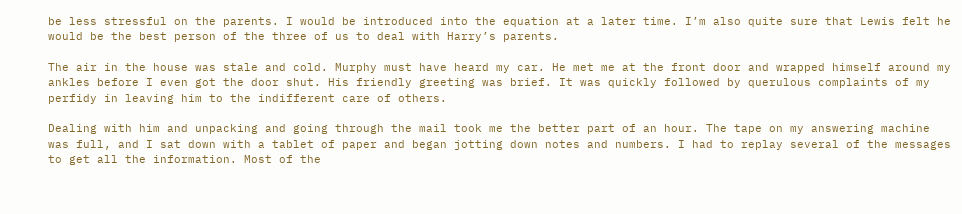be less stressful on the parents. I would be introduced into the equation at a later time. I’m also quite sure that Lewis felt he would be the best person of the three of us to deal with Harry’s parents.

The air in the house was stale and cold. Murphy must have heard my car. He met me at the front door and wrapped himself around my ankles before I even got the door shut. His friendly greeting was brief. It was quickly followed by querulous complaints of my perfidy in leaving him to the indifferent care of others.

Dealing with him and unpacking and going through the mail took me the better part of an hour. The tape on my answering machine was full, and I sat down with a tablet of paper and began jotting down notes and numbers. I had to replay several of the messages to get all the information. Most of the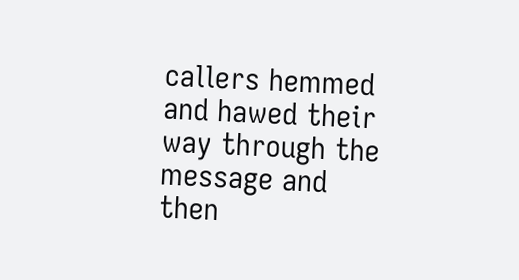callers hemmed and hawed their way through the message and then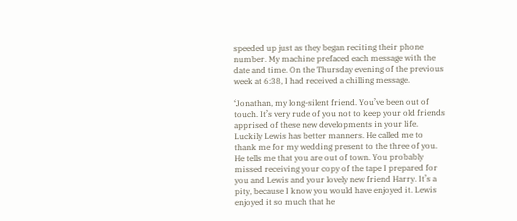speeded up just as they began reciting their phone number. My machine prefaced each message with the date and time. On the Thursday evening of the previous week at 6:38, I had received a chilling message.

‘Jonathan, my long-silent friend. You’ve been out of touch. It’s very rude of you not to keep your old friends apprised of these new developments in your life. Luckily Lewis has better manners. He called me to thank me for my wedding present to the three of you. He tells me that you are out of town. You probably missed receiving your copy of the tape I prepared for you and Lewis and your lovely new friend Harry. It’s a pity, because I know you would have enjoyed it. Lewis enjoyed it so much that he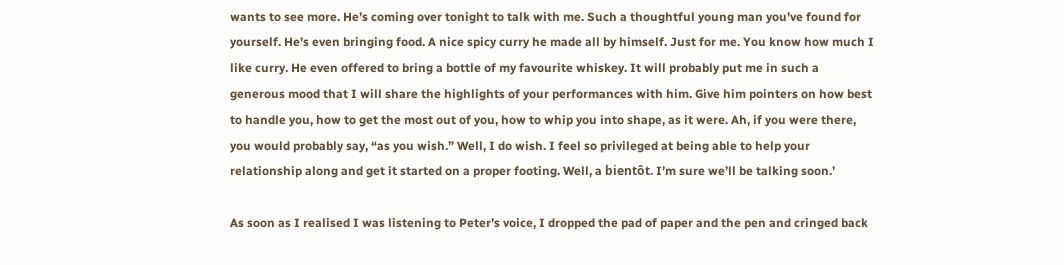wants to see more. He’s coming over tonight to talk with me. Such a thoughtful young man you’ve found for yourself. He’s even bringing food. A nice spicy curry he made all by himself. Just for me. You know how much I like curry. He even offered to bring a bottle of my favourite whiskey. It will probably put me in such a generous mood that I will share the highlights of your performances with him. Give him pointers on how best to handle you, how to get the most out of you, how to whip you into shape, as it were. Ah, if you were there, you would probably say, “as you wish.” Well, I do wish. I feel so privileged at being able to help your relationship along and get it started on a proper footing. Well, a bientôt. I’m sure we’ll be talking soon.’

As soon as I realised I was listening to Peter’s voice, I dropped the pad of paper and the pen and cringed back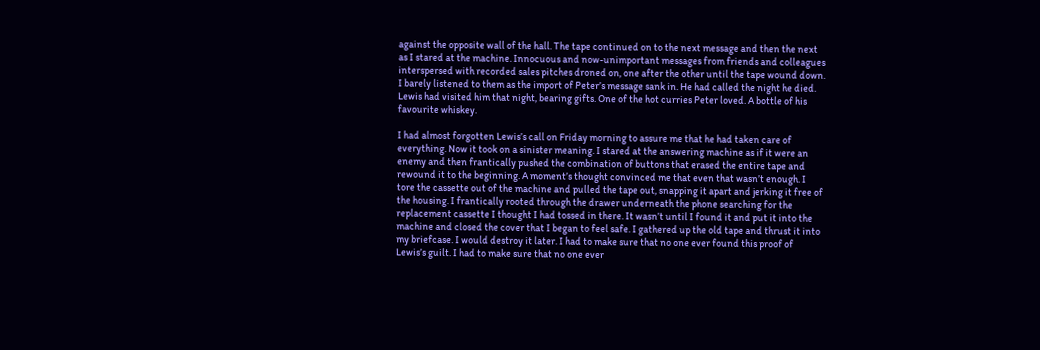against the opposite wall of the hall. The tape continued on to the next message and then the next as I stared at the machine. Innocuous and now-unimportant messages from friends and colleagues interspersed with recorded sales pitches droned on, one after the other until the tape wound down. I barely listened to them as the import of Peter’s message sank in. He had called the night he died. Lewis had visited him that night, bearing gifts. One of the hot curries Peter loved. A bottle of his favourite whiskey.

I had almost forgotten Lewis’s call on Friday morning to assure me that he had taken care of everything. Now it took on a sinister meaning. I stared at the answering machine as if it were an enemy and then frantically pushed the combination of buttons that erased the entire tape and rewound it to the beginning. A moment’s thought convinced me that even that wasn’t enough. I tore the cassette out of the machine and pulled the tape out, snapping it apart and jerking it free of the housing. I frantically rooted through the drawer underneath the phone searching for the replacement cassette I thought I had tossed in there. It wasn’t until I found it and put it into the machine and closed the cover that I began to feel safe. I gathered up the old tape and thrust it into my briefcase. I would destroy it later. I had to make sure that no one ever found this proof of Lewis’s guilt. I had to make sure that no one ever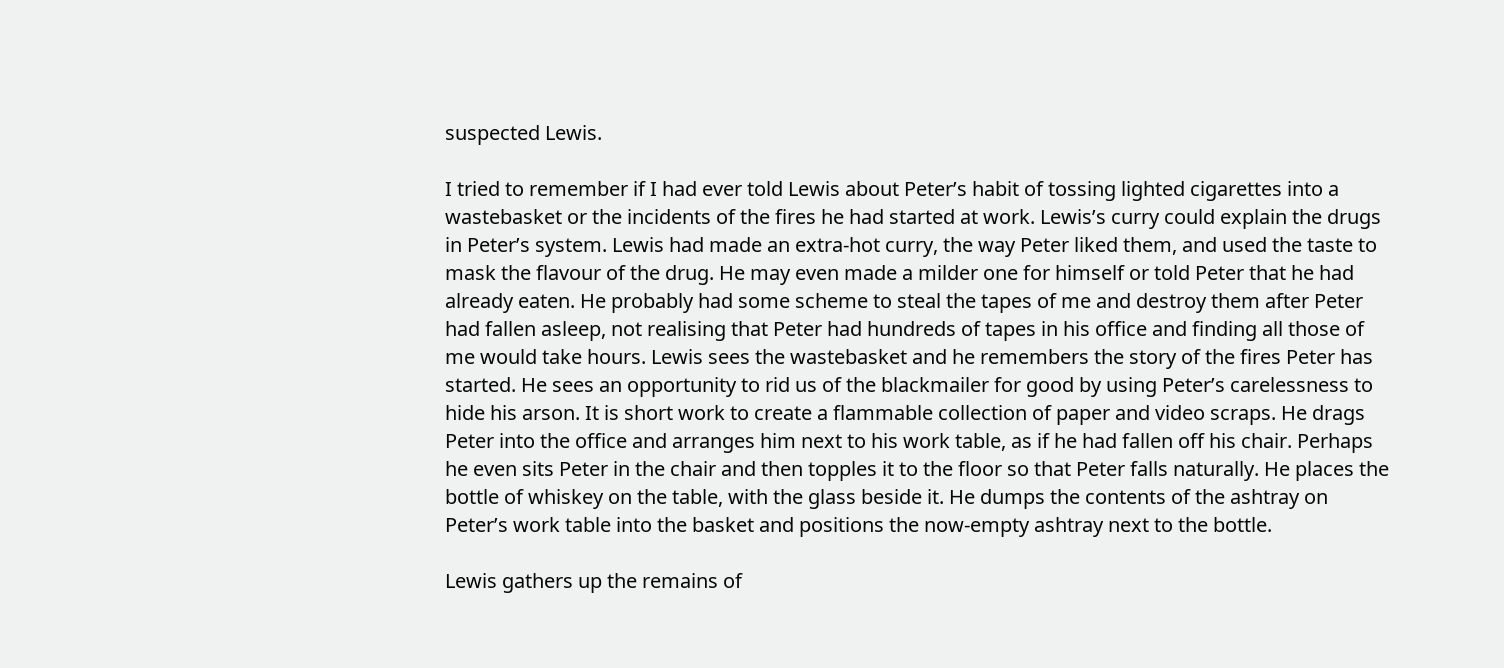suspected Lewis.

I tried to remember if I had ever told Lewis about Peter’s habit of tossing lighted cigarettes into a wastebasket or the incidents of the fires he had started at work. Lewis’s curry could explain the drugs in Peter’s system. Lewis had made an extra-hot curry, the way Peter liked them, and used the taste to mask the flavour of the drug. He may even made a milder one for himself or told Peter that he had already eaten. He probably had some scheme to steal the tapes of me and destroy them after Peter had fallen asleep, not realising that Peter had hundreds of tapes in his office and finding all those of me would take hours. Lewis sees the wastebasket and he remembers the story of the fires Peter has started. He sees an opportunity to rid us of the blackmailer for good by using Peter’s carelessness to hide his arson. It is short work to create a flammable collection of paper and video scraps. He drags Peter into the office and arranges him next to his work table, as if he had fallen off his chair. Perhaps he even sits Peter in the chair and then topples it to the floor so that Peter falls naturally. He places the bottle of whiskey on the table, with the glass beside it. He dumps the contents of the ashtray on Peter’s work table into the basket and positions the now-empty ashtray next to the bottle.

Lewis gathers up the remains of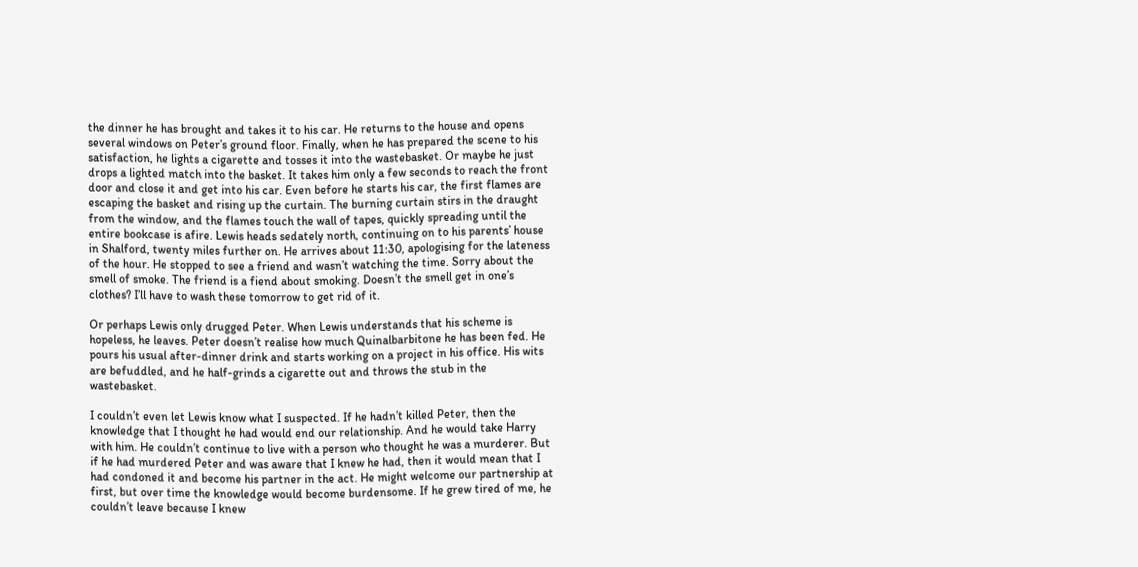the dinner he has brought and takes it to his car. He returns to the house and opens several windows on Peter’s ground floor. Finally, when he has prepared the scene to his satisfaction, he lights a cigarette and tosses it into the wastebasket. Or maybe he just drops a lighted match into the basket. It takes him only a few seconds to reach the front door and close it and get into his car. Even before he starts his car, the first flames are escaping the basket and rising up the curtain. The burning curtain stirs in the draught from the window, and the flames touch the wall of tapes, quickly spreading until the entire bookcase is afire. Lewis heads sedately north, continuing on to his parents’ house in Shalford, twenty miles further on. He arrives about 11:30, apologising for the lateness of the hour. He stopped to see a friend and wasn’t watching the time. Sorry about the smell of smoke. The friend is a fiend about smoking. Doesn’t the smell get in one’s clothes? I’ll have to wash these tomorrow to get rid of it.

Or perhaps Lewis only drugged Peter. When Lewis understands that his scheme is hopeless, he leaves. Peter doesn’t realise how much Quinalbarbitone he has been fed. He pours his usual after-dinner drink and starts working on a project in his office. His wits are befuddled, and he half-grinds a cigarette out and throws the stub in the wastebasket.

I couldn’t even let Lewis know what I suspected. If he hadn’t killed Peter, then the knowledge that I thought he had would end our relationship. And he would take Harry with him. He couldn’t continue to live with a person who thought he was a murderer. But if he had murdered Peter and was aware that I knew he had, then it would mean that I had condoned it and become his partner in the act. He might welcome our partnership at first, but over time the knowledge would become burdensome. If he grew tired of me, he couldn’t leave because I knew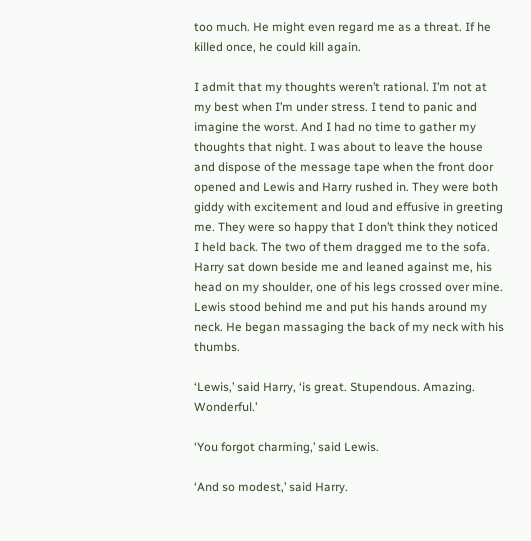too much. He might even regard me as a threat. If he killed once, he could kill again.

I admit that my thoughts weren’t rational. I’m not at my best when I’m under stress. I tend to panic and imagine the worst. And I had no time to gather my thoughts that night. I was about to leave the house and dispose of the message tape when the front door opened and Lewis and Harry rushed in. They were both giddy with excitement and loud and effusive in greeting me. They were so happy that I don’t think they noticed I held back. The two of them dragged me to the sofa. Harry sat down beside me and leaned against me, his head on my shoulder, one of his legs crossed over mine. Lewis stood behind me and put his hands around my neck. He began massaging the back of my neck with his thumbs.

‘Lewis,’ said Harry, ‘is great. Stupendous. Amazing. Wonderful.’

‘You forgot charming,’ said Lewis.

‘And so modest,’ said Harry.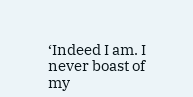‘Indeed I am. I never boast of my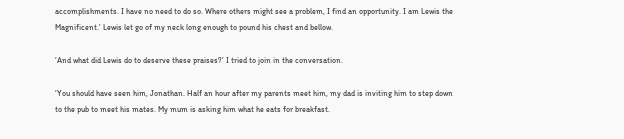accomplishments. I have no need to do so. Where others might see a problem, I find an opportunity. I am Lewis the Magnificent.’ Lewis let go of my neck long enough to pound his chest and bellow.

‘And what did Lewis do to deserve these praises?’ I tried to join in the conversation.

‘You should have seen him, Jonathan. Half an hour after my parents meet him, my dad is inviting him to step down to the pub to meet his mates. My mum is asking him what he eats for breakfast.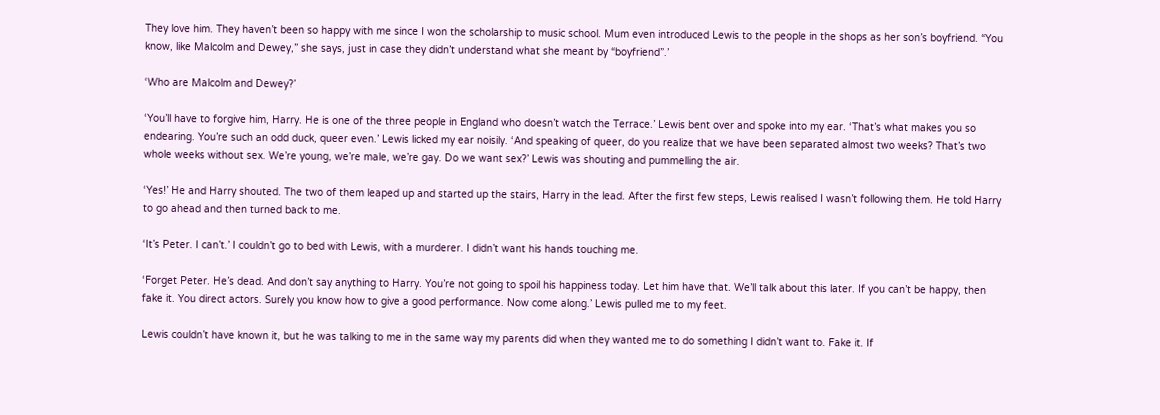They love him. They haven’t been so happy with me since I won the scholarship to music school. Mum even introduced Lewis to the people in the shops as her son’s boyfriend. “You know, like Malcolm and Dewey,” she says, just in case they didn’t understand what she meant by “boyfriend”.’

‘Who are Malcolm and Dewey?’

‘You’ll have to forgive him, Harry. He is one of the three people in England who doesn’t watch the Terrace.’ Lewis bent over and spoke into my ear. ‘That’s what makes you so endearing. You’re such an odd duck, queer even.’ Lewis licked my ear noisily. ‘And speaking of queer, do you realize that we have been separated almost two weeks? That’s two whole weeks without sex. We’re young, we’re male, we’re gay. Do we want sex?’ Lewis was shouting and pummelling the air.

‘Yes!’ He and Harry shouted. The two of them leaped up and started up the stairs, Harry in the lead. After the first few steps, Lewis realised I wasn’t following them. He told Harry to go ahead and then turned back to me.

‘It’s Peter. I can’t.’ I couldn’t go to bed with Lewis, with a murderer. I didn’t want his hands touching me.

‘Forget Peter. He’s dead. And don’t say anything to Harry. You’re not going to spoil his happiness today. Let him have that. We’ll talk about this later. If you can’t be happy, then fake it. You direct actors. Surely you know how to give a good performance. Now come along.’ Lewis pulled me to my feet.

Lewis couldn’t have known it, but he was talking to me in the same way my parents did when they wanted me to do something I didn’t want to. Fake it. If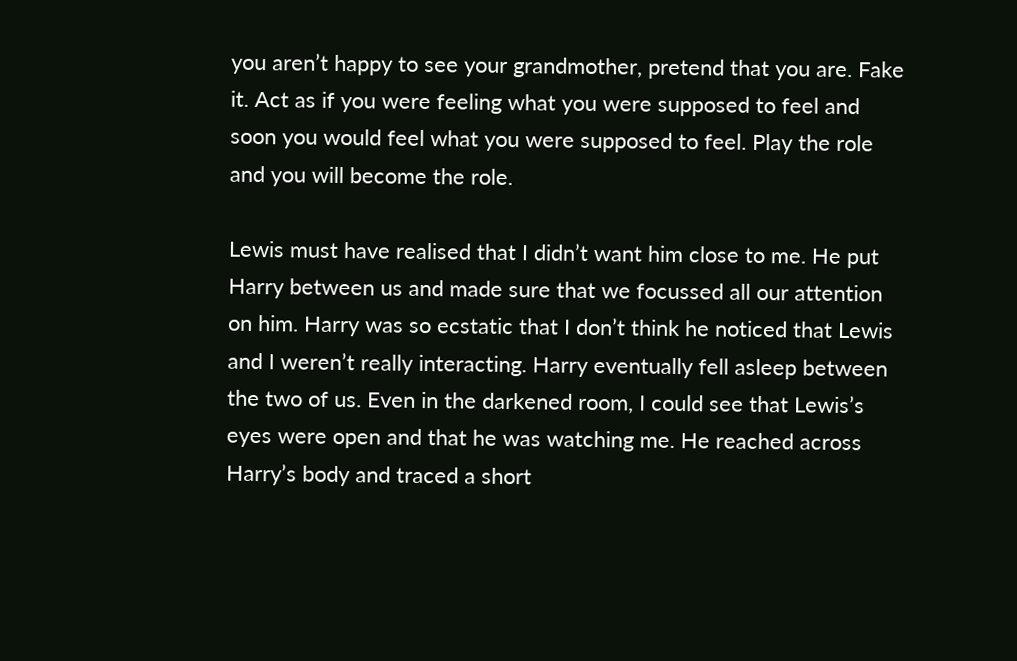you aren’t happy to see your grandmother, pretend that you are. Fake it. Act as if you were feeling what you were supposed to feel and soon you would feel what you were supposed to feel. Play the role and you will become the role.

Lewis must have realised that I didn’t want him close to me. He put Harry between us and made sure that we focussed all our attention on him. Harry was so ecstatic that I don’t think he noticed that Lewis and I weren’t really interacting. Harry eventually fell asleep between the two of us. Even in the darkened room, I could see that Lewis’s eyes were open and that he was watching me. He reached across Harry’s body and traced a short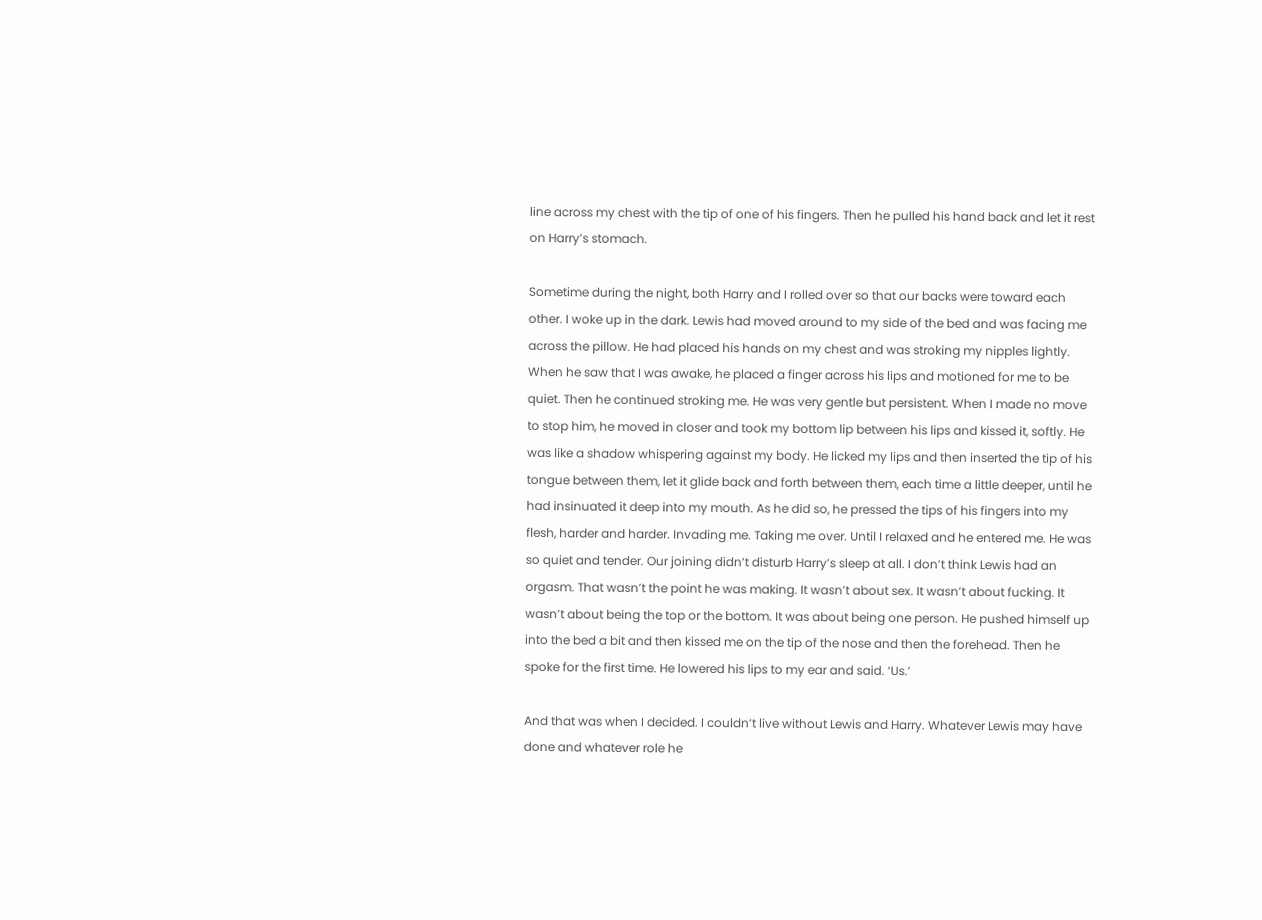line across my chest with the tip of one of his fingers. Then he pulled his hand back and let it rest on Harry’s stomach.

Sometime during the night, both Harry and I rolled over so that our backs were toward each other. I woke up in the dark. Lewis had moved around to my side of the bed and was facing me across the pillow. He had placed his hands on my chest and was stroking my nipples lightly. When he saw that I was awake, he placed a finger across his lips and motioned for me to be quiet. Then he continued stroking me. He was very gentle but persistent. When I made no move to stop him, he moved in closer and took my bottom lip between his lips and kissed it, softly. He was like a shadow whispering against my body. He licked my lips and then inserted the tip of his tongue between them, let it glide back and forth between them, each time a little deeper, until he had insinuated it deep into my mouth. As he did so, he pressed the tips of his fingers into my flesh, harder and harder. Invading me. Taking me over. Until I relaxed and he entered me. He was so quiet and tender. Our joining didn’t disturb Harry’s sleep at all. I don’t think Lewis had an orgasm. That wasn’t the point he was making. It wasn’t about sex. It wasn’t about fucking. It wasn’t about being the top or the bottom. It was about being one person. He pushed himself up into the bed a bit and then kissed me on the tip of the nose and then the forehead. Then he spoke for the first time. He lowered his lips to my ear and said. ‘Us.’

And that was when I decided. I couldn’t live without Lewis and Harry. Whatever Lewis may have done and whatever role he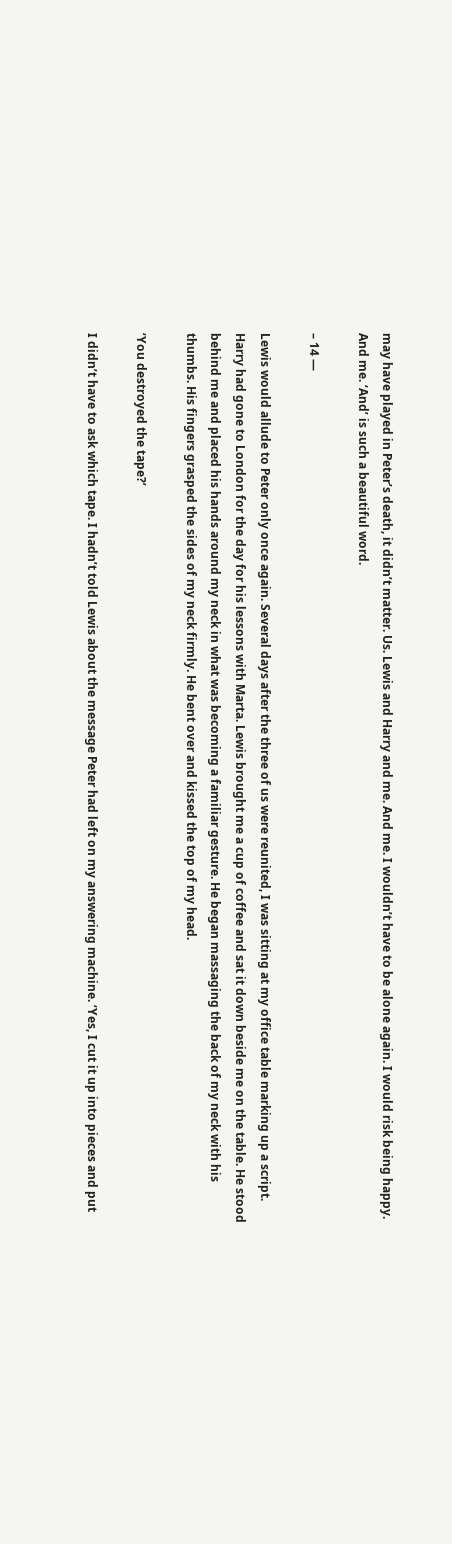may have played in Peter’s death, it didn’t matter. Us. Lewis and Harry and me. And me. I wouldn’t have to be alone again. I would risk being happy. And me. ‘And’ is such a beautiful word.

– 14 —

Lewis would allude to Peter only once again. Several days after the three of us were reunited, I was sitting at my office table marking up a script. Harry had gone to London for the day for his lessons with Marta. Lewis brought me a cup of coffee and sat it down beside me on the table. He stood behind me and placed his hands around my neck in what was becoming a familiar gesture. He began massaging the back of my neck with his thumbs. His fingers grasped the sides of my neck firmly. He bent over and kissed the top of my head.

‘You destroyed the tape?’

I didn’t have to ask which tape. I hadn’t told Lewis about the message Peter had left on my answering machine. ‘Yes, I cut it up into pieces and put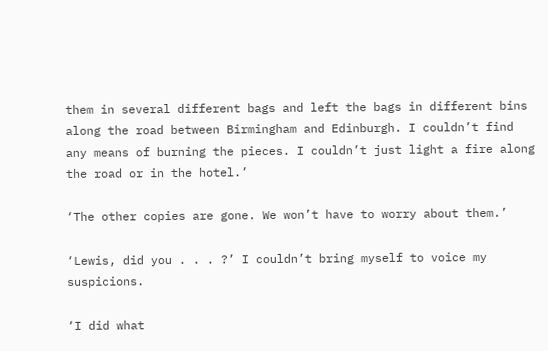them in several different bags and left the bags in different bins along the road between Birmingham and Edinburgh. I couldn’t find any means of burning the pieces. I couldn’t just light a fire along the road or in the hotel.’

‘The other copies are gone. We won’t have to worry about them.’

‘Lewis, did you . . . ?’ I couldn’t bring myself to voice my suspicions.

‘I did what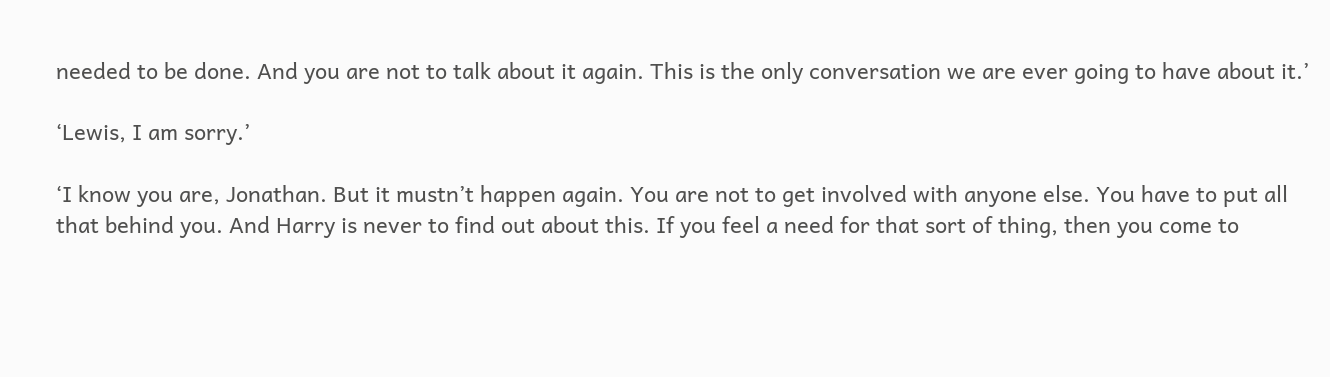needed to be done. And you are not to talk about it again. This is the only conversation we are ever going to have about it.’

‘Lewis, I am sorry.’

‘I know you are, Jonathan. But it mustn’t happen again. You are not to get involved with anyone else. You have to put all that behind you. And Harry is never to find out about this. If you feel a need for that sort of thing, then you come to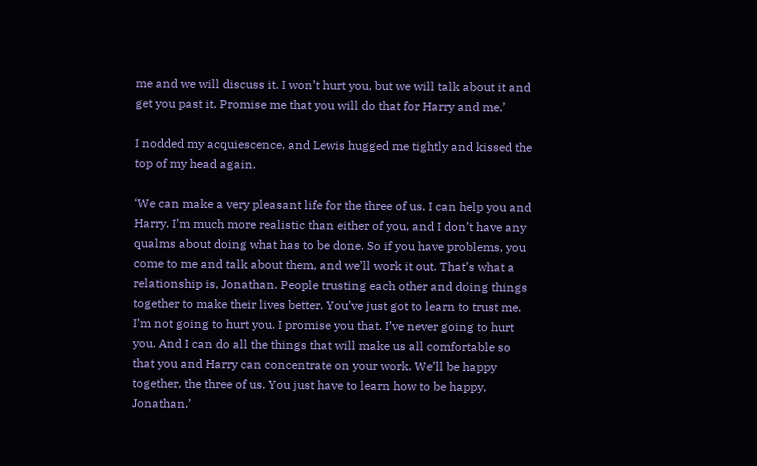me and we will discuss it. I won’t hurt you, but we will talk about it and get you past it. Promise me that you will do that for Harry and me.’

I nodded my acquiescence, and Lewis hugged me tightly and kissed the top of my head again.

‘We can make a very pleasant life for the three of us. I can help you and Harry. I’m much more realistic than either of you, and I don’t have any qualms about doing what has to be done. So if you have problems, you come to me and talk about them, and we’ll work it out. That’s what a relationship is, Jonathan. People trusting each other and doing things together to make their lives better. You’ve just got to learn to trust me. I’m not going to hurt you. I promise you that. I’ve never going to hurt you. And I can do all the things that will make us all comfortable so that you and Harry can concentrate on your work. We’ll be happy together, the three of us. You just have to learn how to be happy, Jonathan.’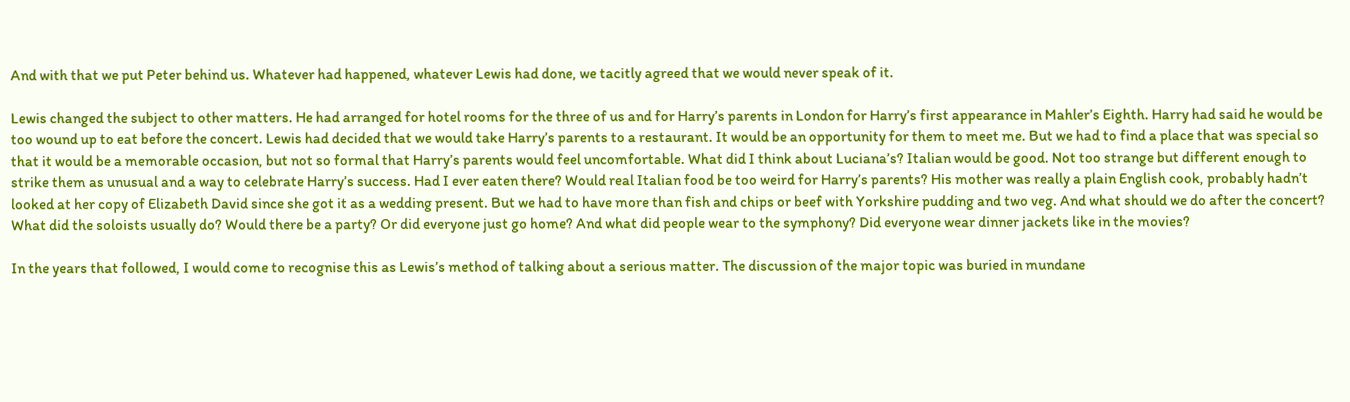And with that we put Peter behind us. Whatever had happened, whatever Lewis had done, we tacitly agreed that we would never speak of it.

Lewis changed the subject to other matters. He had arranged for hotel rooms for the three of us and for Harry’s parents in London for Harry’s first appearance in Mahler’s Eighth. Harry had said he would be too wound up to eat before the concert. Lewis had decided that we would take Harry’s parents to a restaurant. It would be an opportunity for them to meet me. But we had to find a place that was special so that it would be a memorable occasion, but not so formal that Harry’s parents would feel uncomfortable. What did I think about Luciana’s? Italian would be good. Not too strange but different enough to strike them as unusual and a way to celebrate Harry’s success. Had I ever eaten there? Would real Italian food be too weird for Harry’s parents? His mother was really a plain English cook, probably hadn’t looked at her copy of Elizabeth David since she got it as a wedding present. But we had to have more than fish and chips or beef with Yorkshire pudding and two veg. And what should we do after the concert? What did the soloists usually do? Would there be a party? Or did everyone just go home? And what did people wear to the symphony? Did everyone wear dinner jackets like in the movies?

In the years that followed, I would come to recognise this as Lewis’s method of talking about a serious matter. The discussion of the major topic was buried in mundane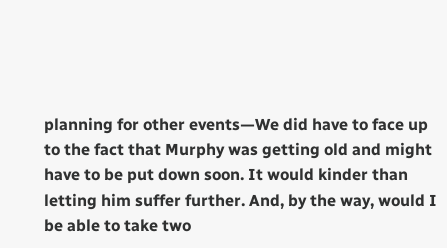planning for other events—We did have to face up to the fact that Murphy was getting old and might have to be put down soon. It would kinder than letting him suffer further. And, by the way, would I be able to take two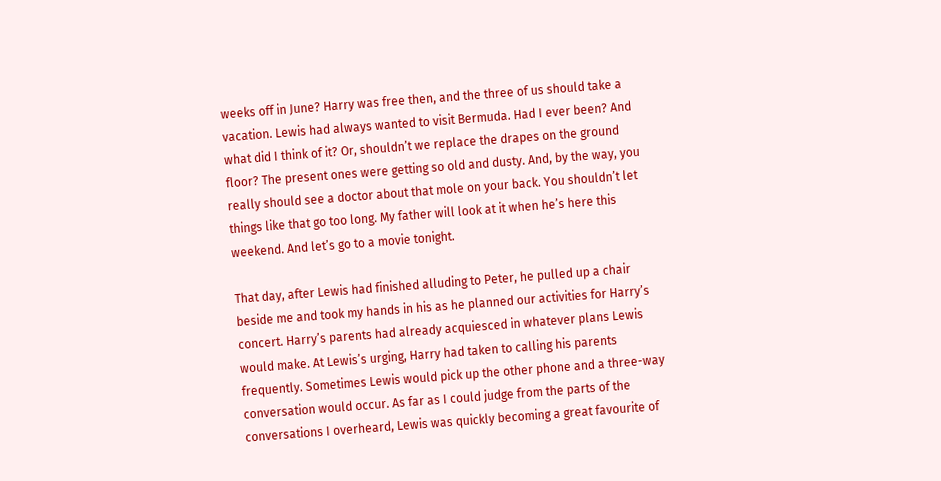weeks off in June? Harry was free then, and the three of us should take a vacation. Lewis had always wanted to visit Bermuda. Had I ever been? And what did I think of it? Or, shouldn’t we replace the drapes on the ground floor? The present ones were getting so old and dusty. And, by the way, you really should see a doctor about that mole on your back. You shouldn’t let things like that go too long. My father will look at it when he’s here this weekend. And let’s go to a movie tonight.

That day, after Lewis had finished alluding to Peter, he pulled up a chair beside me and took my hands in his as he planned our activities for Harry’s concert. Harry’s parents had already acquiesced in whatever plans Lewis would make. At Lewis’s urging, Harry had taken to calling his parents frequently. Sometimes Lewis would pick up the other phone and a three-way conversation would occur. As far as I could judge from the parts of the conversations I overheard, Lewis was quickly becoming a great favourite of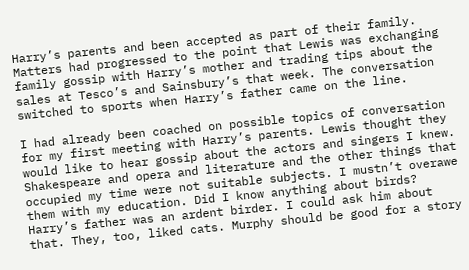Harry’s parents and been accepted as part of their family. Matters had progressed to the point that Lewis was exchanging family gossip with Harry’s mother and trading tips about the sales at Tesco’s and Sainsbury’s that week. The conversation switched to sports when Harry’s father came on the line.

I had already been coached on possible topics of conversation for my first meeting with Harry’s parents. Lewis thought they would like to hear gossip about the actors and singers I knew. Shakespeare and opera and literature and the other things that occupied my time were not suitable subjects. I mustn’t overawe them with my education. Did I know anything about birds? Harry’s father was an ardent birder. I could ask him about that. They, too, liked cats. Murphy should be good for a story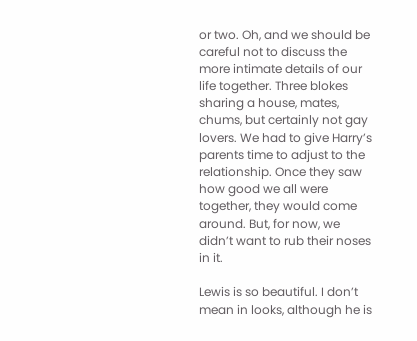or two. Oh, and we should be careful not to discuss the more intimate details of our life together. Three blokes sharing a house, mates, chums, but certainly not gay lovers. We had to give Harry’s parents time to adjust to the relationship. Once they saw how good we all were together, they would come around. But, for now, we didn’t want to rub their noses in it.

Lewis is so beautiful. I don’t mean in looks, although he is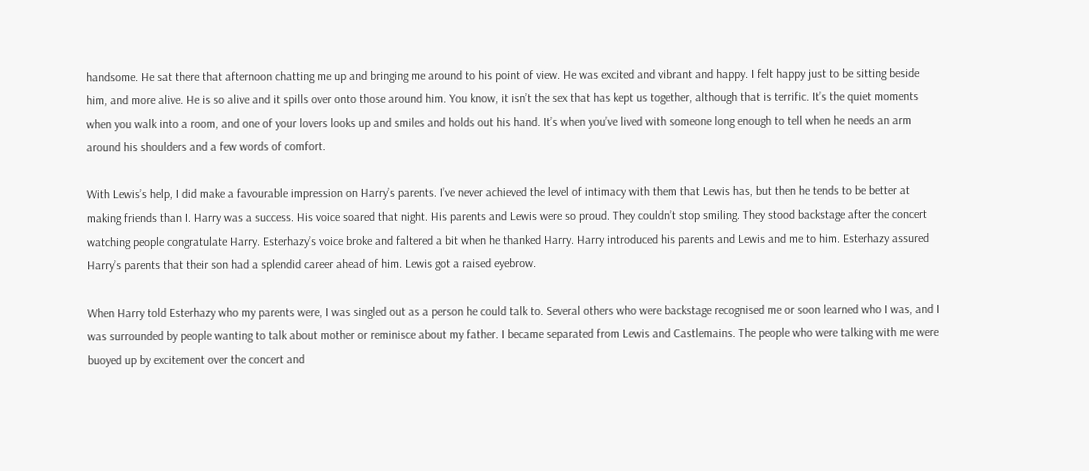handsome. He sat there that afternoon chatting me up and bringing me around to his point of view. He was excited and vibrant and happy. I felt happy just to be sitting beside him, and more alive. He is so alive and it spills over onto those around him. You know, it isn’t the sex that has kept us together, although that is terrific. It’s the quiet moments when you walk into a room, and one of your lovers looks up and smiles and holds out his hand. It’s when you’ve lived with someone long enough to tell when he needs an arm around his shoulders and a few words of comfort.

With Lewis’s help, I did make a favourable impression on Harry’s parents. I’ve never achieved the level of intimacy with them that Lewis has, but then he tends to be better at making friends than I. Harry was a success. His voice soared that night. His parents and Lewis were so proud. They couldn’t stop smiling. They stood backstage after the concert watching people congratulate Harry. Esterhazy’s voice broke and faltered a bit when he thanked Harry. Harry introduced his parents and Lewis and me to him. Esterhazy assured Harry’s parents that their son had a splendid career ahead of him. Lewis got a raised eyebrow.

When Harry told Esterhazy who my parents were, I was singled out as a person he could talk to. Several others who were backstage recognised me or soon learned who I was, and I was surrounded by people wanting to talk about mother or reminisce about my father. I became separated from Lewis and Castlemains. The people who were talking with me were buoyed up by excitement over the concert and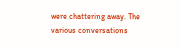were chattering away. The various conversations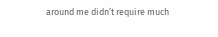around me didn’t require much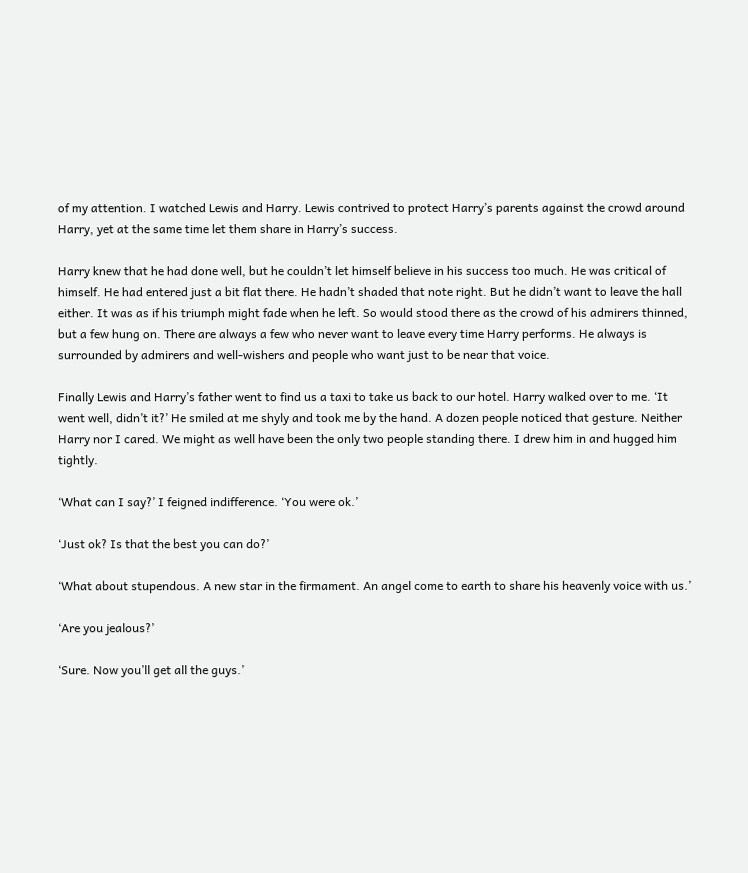of my attention. I watched Lewis and Harry. Lewis contrived to protect Harry’s parents against the crowd around Harry, yet at the same time let them share in Harry’s success.

Harry knew that he had done well, but he couldn’t let himself believe in his success too much. He was critical of himself. He had entered just a bit flat there. He hadn’t shaded that note right. But he didn’t want to leave the hall either. It was as if his triumph might fade when he left. So would stood there as the crowd of his admirers thinned, but a few hung on. There are always a few who never want to leave every time Harry performs. He always is surrounded by admirers and well-wishers and people who want just to be near that voice.

Finally Lewis and Harry’s father went to find us a taxi to take us back to our hotel. Harry walked over to me. ‘It went well, didn’t it?’ He smiled at me shyly and took me by the hand. A dozen people noticed that gesture. Neither Harry nor I cared. We might as well have been the only two people standing there. I drew him in and hugged him tightly.

‘What can I say?’ I feigned indifference. ‘You were ok.’

‘Just ok? Is that the best you can do?’

‘What about stupendous. A new star in the firmament. An angel come to earth to share his heavenly voice with us.’

‘Are you jealous?’

‘Sure. Now you’ll get all the guys.’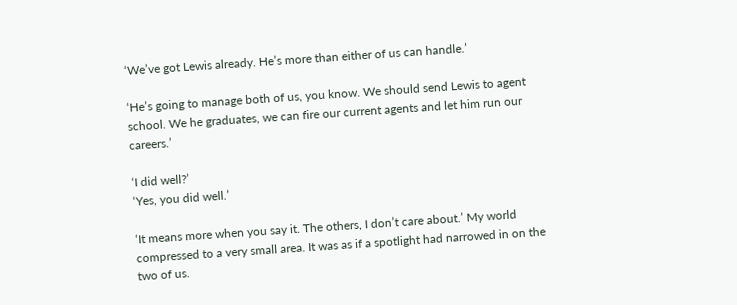‘We’ve got Lewis already. He’s more than either of us can handle.’

‘He’s going to manage both of us, you know. We should send Lewis to agent school. We he graduates, we can fire our current agents and let him run our careers.’

‘I did well?’
‘Yes, you did well.’

‘It means more when you say it. The others, I don’t care about.’ My world compressed to a very small area. It was as if a spotlight had narrowed in on the two of us.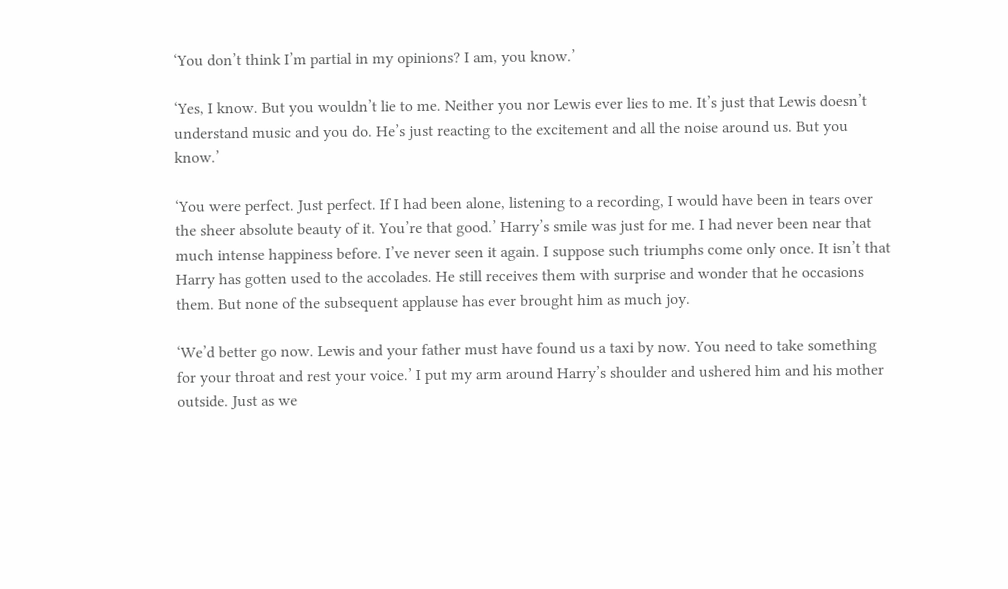‘You don’t think I’m partial in my opinions? I am, you know.’

‘Yes, I know. But you wouldn’t lie to me. Neither you nor Lewis ever lies to me. It’s just that Lewis doesn’t understand music and you do. He’s just reacting to the excitement and all the noise around us. But you know.’

‘You were perfect. Just perfect. If I had been alone, listening to a recording, I would have been in tears over the sheer absolute beauty of it. You’re that good.’ Harry’s smile was just for me. I had never been near that much intense happiness before. I’ve never seen it again. I suppose such triumphs come only once. It isn’t that Harry has gotten used to the accolades. He still receives them with surprise and wonder that he occasions them. But none of the subsequent applause has ever brought him as much joy.

‘We’d better go now. Lewis and your father must have found us a taxi by now. You need to take something for your throat and rest your voice.’ I put my arm around Harry’s shoulder and ushered him and his mother outside. Just as we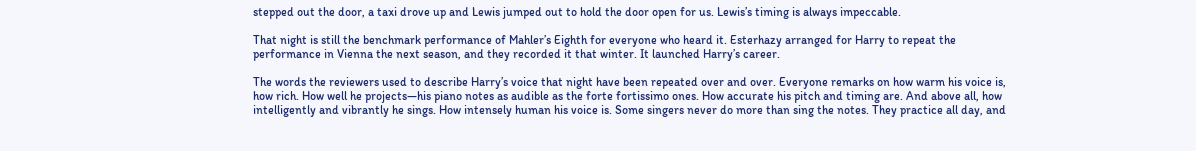stepped out the door, a taxi drove up and Lewis jumped out to hold the door open for us. Lewis’s timing is always impeccable.

That night is still the benchmark performance of Mahler’s Eighth for everyone who heard it. Esterhazy arranged for Harry to repeat the performance in Vienna the next season, and they recorded it that winter. It launched Harry’s career.

The words the reviewers used to describe Harry’s voice that night have been repeated over and over. Everyone remarks on how warm his voice is, how rich. How well he projects—his piano notes as audible as the forte fortissimo ones. How accurate his pitch and timing are. And above all, how intelligently and vibrantly he sings. How intensely human his voice is. Some singers never do more than sing the notes. They practice all day, and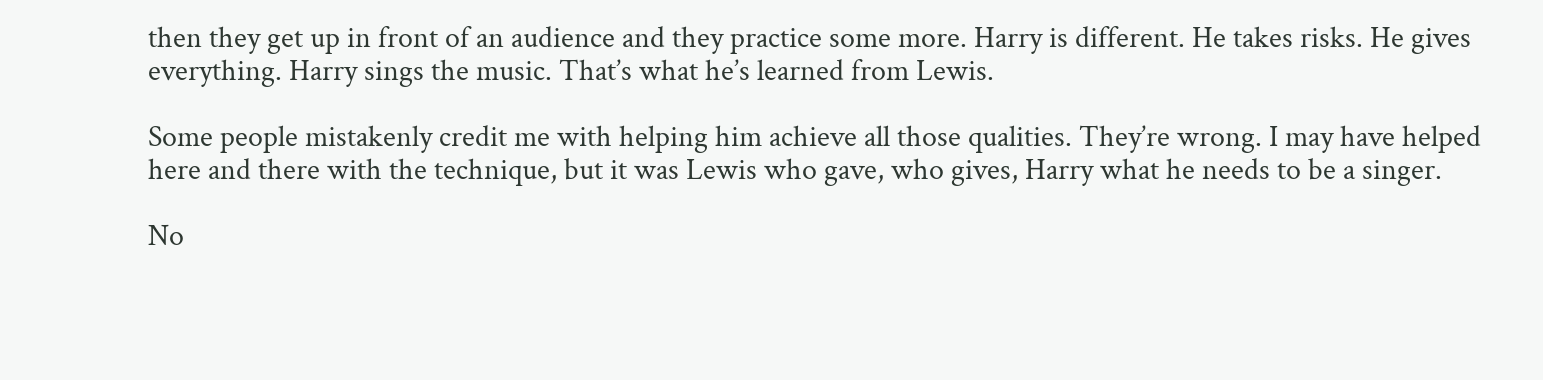then they get up in front of an audience and they practice some more. Harry is different. He takes risks. He gives everything. Harry sings the music. That’s what he’s learned from Lewis.

Some people mistakenly credit me with helping him achieve all those qualities. They’re wrong. I may have helped here and there with the technique, but it was Lewis who gave, who gives, Harry what he needs to be a singer.

No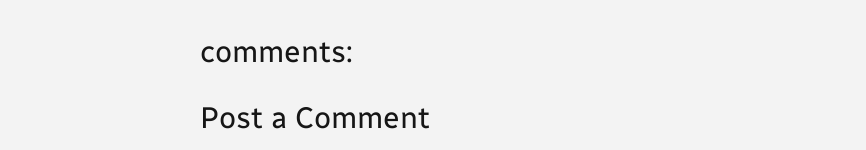comments:

Post a Comment